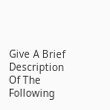Give A Brief Description Of The Following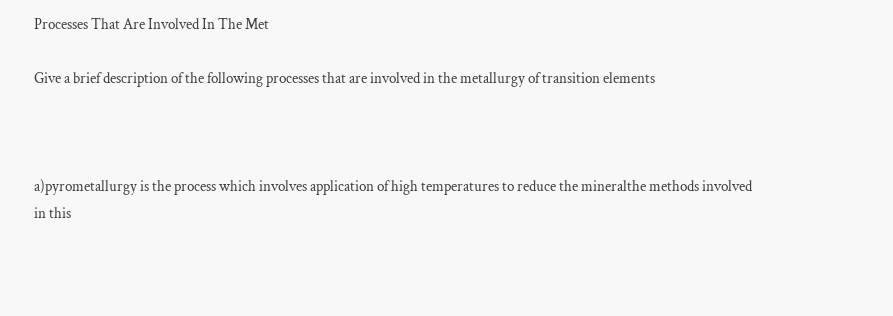Processes That Are Involved In The Met

Give a brief description of the following processes that are involved in the metallurgy of transition elements



a)pyrometallurgy is the process which involves application of high temperatures to reduce the mineralthe methods involved in this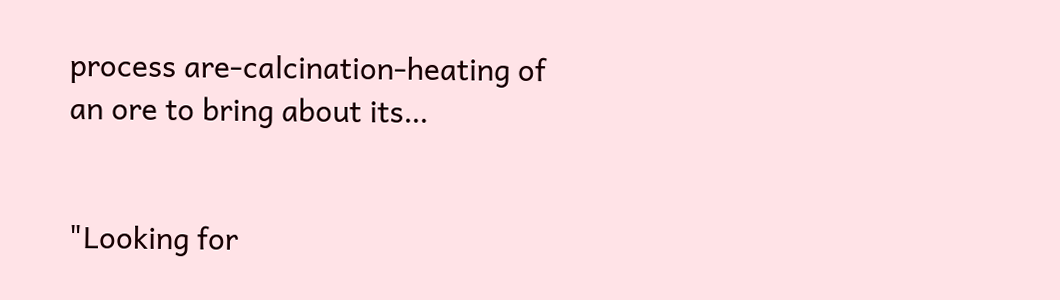process are-calcination-heating of an ore to bring about its…


"Looking for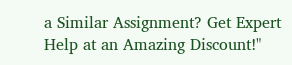a Similar Assignment? Get Expert Help at an Amazing Discount!"